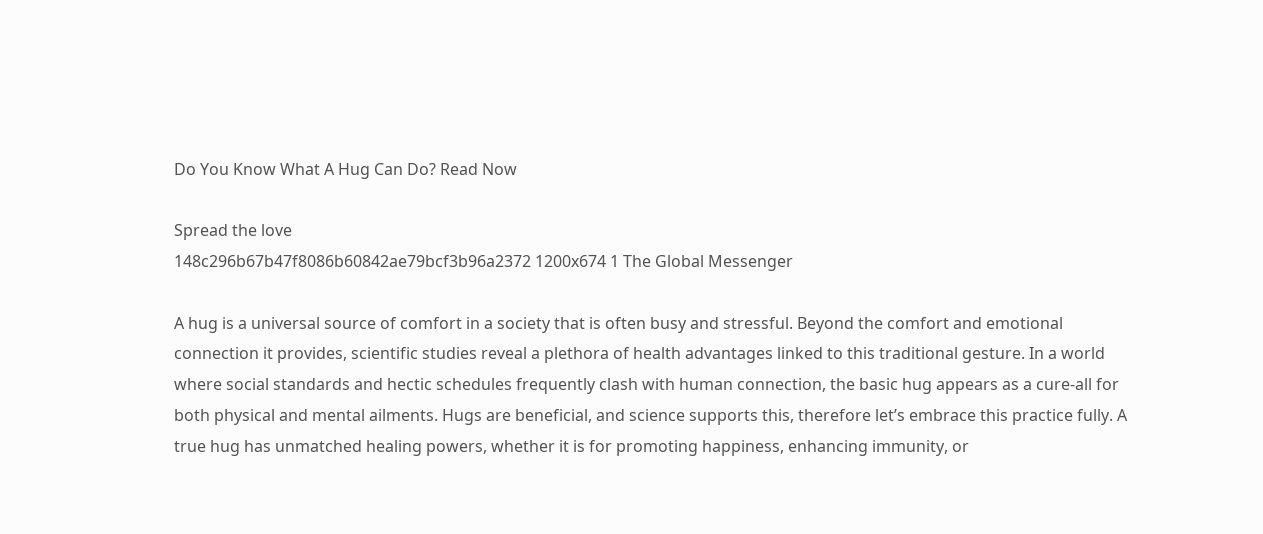Do You Know What A Hug Can Do? Read Now

Spread the love
148c296b67b47f8086b60842ae79bcf3b96a2372 1200x674 1 The Global Messenger

A hug is a universal source of comfort in a society that is often busy and stressful. Beyond the comfort and emotional connection it provides, scientific studies reveal a plethora of health advantages linked to this traditional gesture. In a world where social standards and hectic schedules frequently clash with human connection, the basic hug appears as a cure-all for both physical and mental ailments. Hugs are beneficial, and science supports this, therefore let’s embrace this practice fully. A true hug has unmatched healing powers, whether it is for promoting happiness, enhancing immunity, or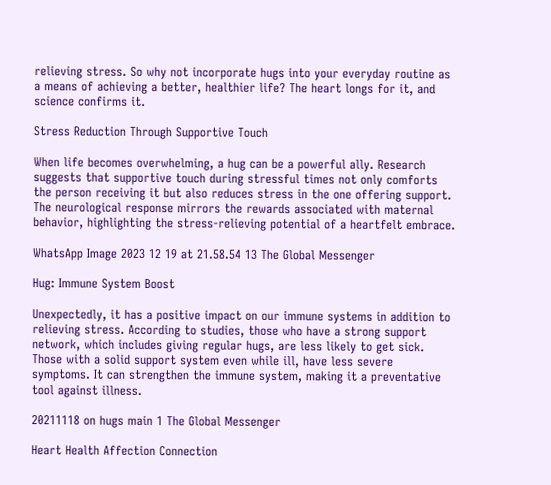relieving stress. So why not incorporate hugs into your everyday routine as a means of achieving a better, healthier life? The heart longs for it, and science confirms it.

Stress Reduction Through Supportive Touch

When life becomes overwhelming, a hug can be a powerful ally. Research suggests that supportive touch during stressful times not only comforts the person receiving it but also reduces stress in the one offering support. The neurological response mirrors the rewards associated with maternal behavior, highlighting the stress-relieving potential of a heartfelt embrace.

WhatsApp Image 2023 12 19 at 21.58.54 13 The Global Messenger

Hug: Immune System Boost

Unexpectedly, it has a positive impact on our immune systems in addition to relieving stress. According to studies, those who have a strong support network, which includes giving regular hugs, are less likely to get sick. Those with a solid support system even while ill, have less severe symptoms. It can strengthen the immune system, making it a preventative tool against illness.

20211118 on hugs main 1 The Global Messenger

Heart Health Affection Connection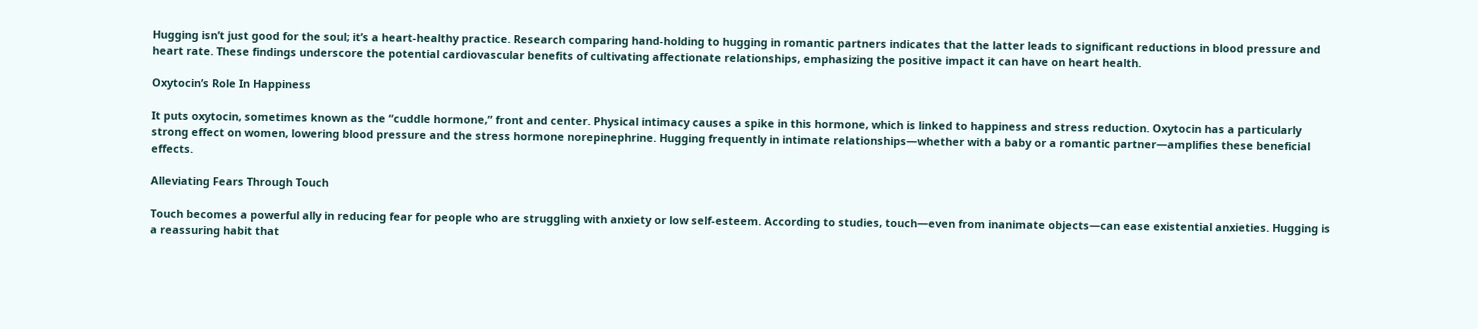Hugging isn’t just good for the soul; it’s a heart-healthy practice. Research comparing hand-holding to hugging in romantic partners indicates that the latter leads to significant reductions in blood pressure and heart rate. These findings underscore the potential cardiovascular benefits of cultivating affectionate relationships, emphasizing the positive impact it can have on heart health.

Oxytocin’s Role In Happiness

It puts oxytocin, sometimes known as the “cuddle hormone,” front and center. Physical intimacy causes a spike in this hormone, which is linked to happiness and stress reduction. Oxytocin has a particularly strong effect on women, lowering blood pressure and the stress hormone norepinephrine. Hugging frequently in intimate relationships—whether with a baby or a romantic partner—amplifies these beneficial effects.

Alleviating Fears Through Touch

Touch becomes a powerful ally in reducing fear for people who are struggling with anxiety or low self-esteem. According to studies, touch—even from inanimate objects—can ease existential anxieties. Hugging is a reassuring habit that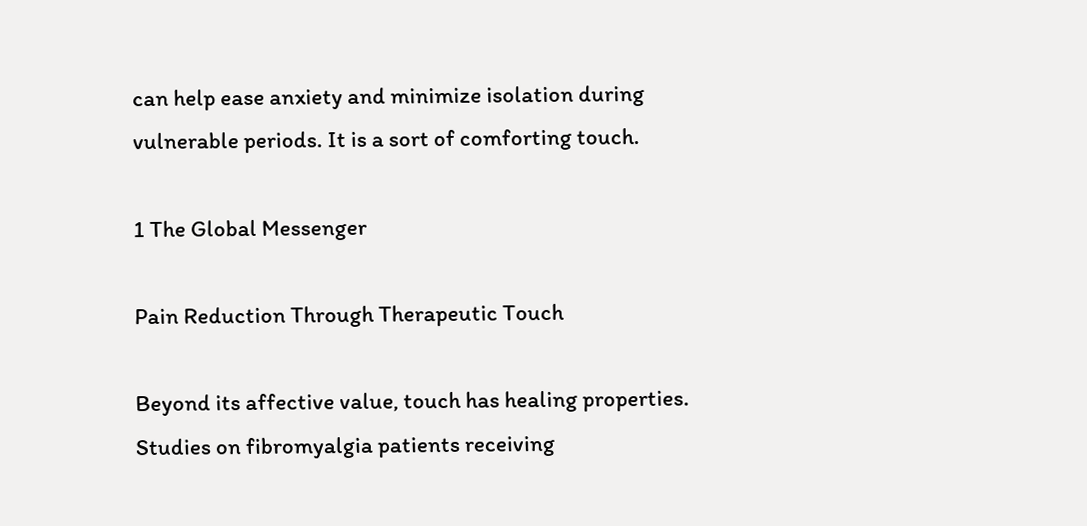can help ease anxiety and minimize isolation during vulnerable periods. It is a sort of comforting touch.

1 The Global Messenger

Pain Reduction Through Therapeutic Touch

Beyond its affective value, touch has healing properties. Studies on fibromyalgia patients receiving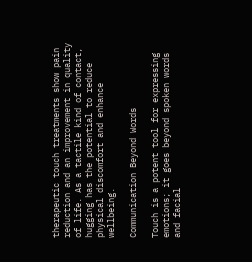therapeutic touch treatments show pain reduction and an improvement in quality of life. As a tactile kind of contact, hugging has the potential to reduce physical discomfort and enhance wellbeing.

Communication Beyond Words

Touch is a potent tool for expressing emotions; it goes beyond spoken words and facial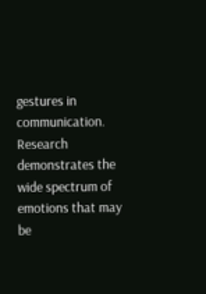gestures in communication. Research demonstrates the wide spectrum of emotions that may be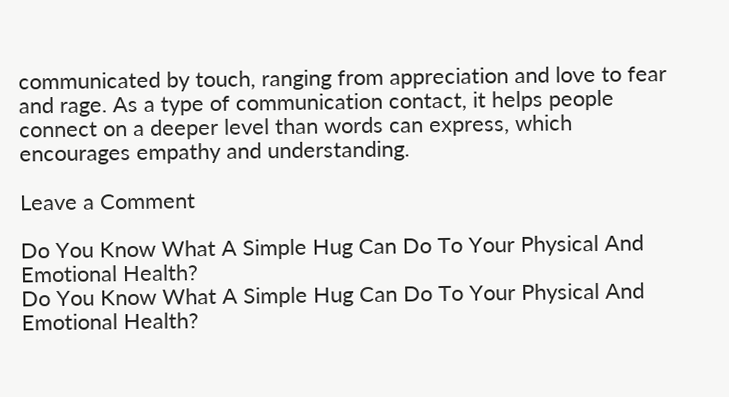communicated by touch, ranging from appreciation and love to fear and rage. As a type of communication contact, it helps people connect on a deeper level than words can express, which encourages empathy and understanding.

Leave a Comment

Do You Know What A Simple Hug Can Do To Your Physical And Emotional Health?
Do You Know What A Simple Hug Can Do To Your Physical And Emotional Health?